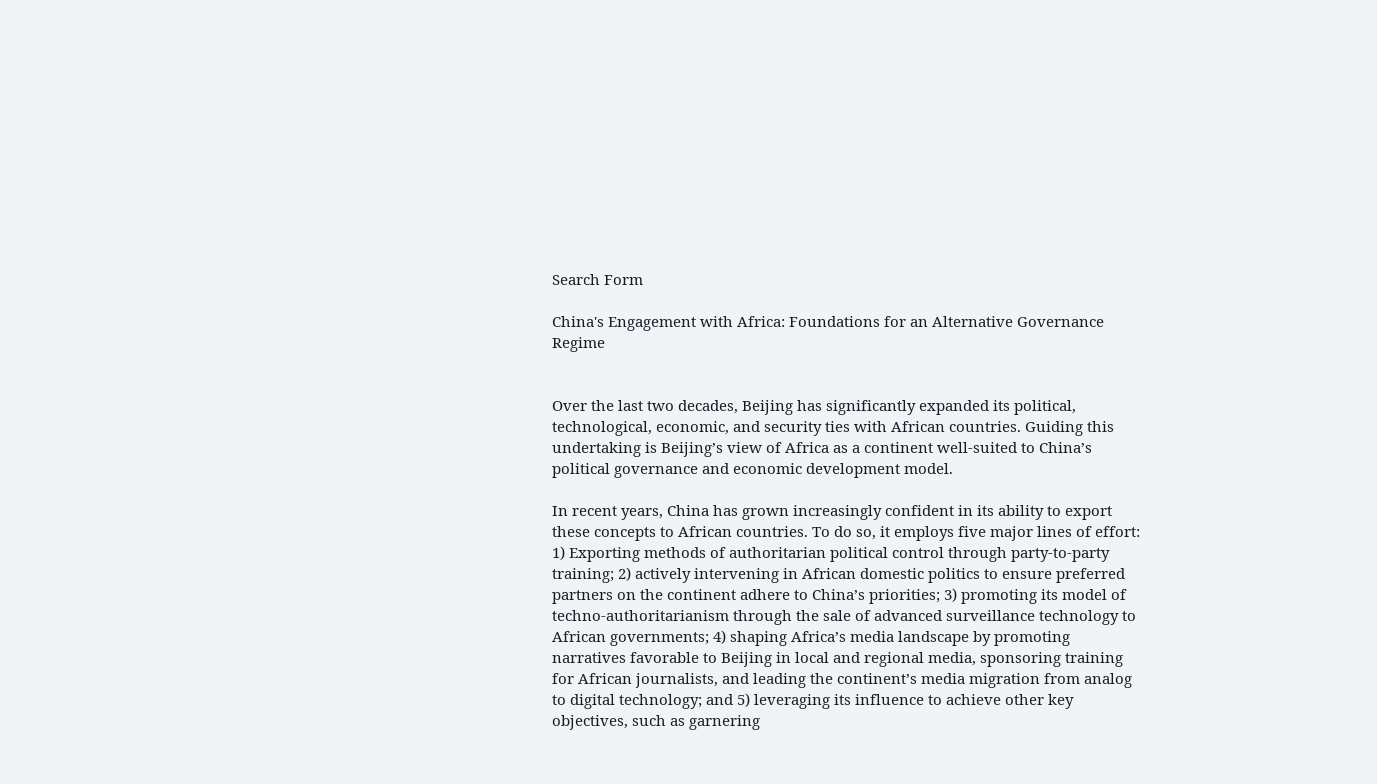Search Form

China's Engagement with Africa: Foundations for an Alternative Governance Regime


Over the last two decades, Beijing has significantly expanded its political, technological, economic, and security ties with African countries. Guiding this undertaking is Beijing’s view of Africa as a continent well-suited to China’s political governance and economic development model.

In recent years, China has grown increasingly confident in its ability to export these concepts to African countries. To do so, it employs five major lines of effort: 1) Exporting methods of authoritarian political control through party-to-party training; 2) actively intervening in African domestic politics to ensure preferred partners on the continent adhere to China’s priorities; 3) promoting its model of techno-authoritarianism through the sale of advanced surveillance technology to African governments; 4) shaping Africa’s media landscape by promoting narratives favorable to Beijing in local and regional media, sponsoring training for African journalists, and leading the continent’s media migration from analog to digital technology; and 5) leveraging its influence to achieve other key objectives, such as garnering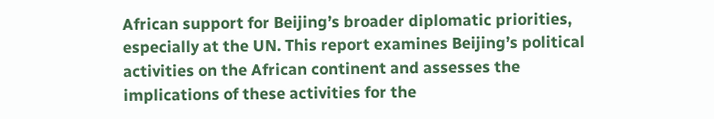African support for Beijing’s broader diplomatic priorities, especially at the UN. This report examines Beijing’s political activities on the African continent and assesses the implications of these activities for the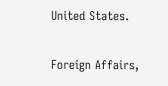United States.

Foreign Affairs,